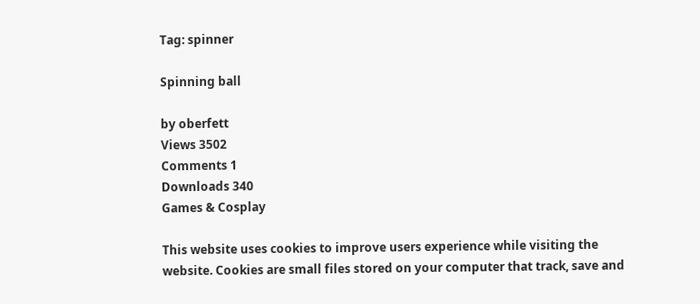Tag: spinner

Spinning ball

by oberfett
Views 3502
Comments 1
Downloads 340
Games & Cosplay

This website uses cookies to improve users experience while visiting the website. Cookies are small files stored on your computer that track, save and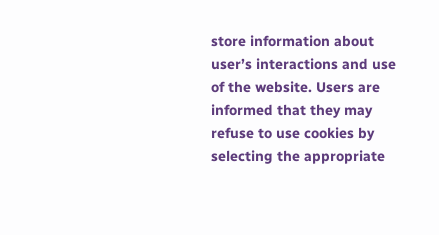store information about user’s interactions and use of the website. Users are informed that they may refuse to use cookies by selecting the appropriate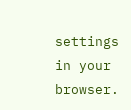settings in your browser.